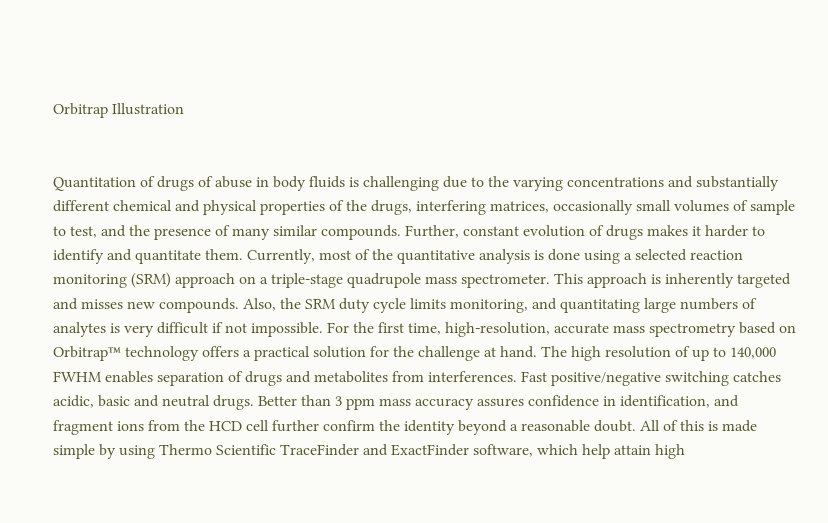Orbitrap Illustration


Quantitation of drugs of abuse in body fluids is challenging due to the varying concentrations and substantially different chemical and physical properties of the drugs, interfering matrices, occasionally small volumes of sample to test, and the presence of many similar compounds. Further, constant evolution of drugs makes it harder to identify and quantitate them. Currently, most of the quantitative analysis is done using a selected reaction monitoring (SRM) approach on a triple-stage quadrupole mass spectrometer. This approach is inherently targeted and misses new compounds. Also, the SRM duty cycle limits monitoring, and quantitating large numbers of analytes is very difficult if not impossible. For the first time, high-resolution, accurate mass spectrometry based on Orbitrap™ technology offers a practical solution for the challenge at hand. The high resolution of up to 140,000 FWHM enables separation of drugs and metabolites from interferences. Fast positive/negative switching catches acidic, basic and neutral drugs. Better than 3 ppm mass accuracy assures confidence in identification, and fragment ions from the HCD cell further confirm the identity beyond a reasonable doubt. All of this is made simple by using Thermo Scientific TraceFinder and ExactFinder software, which help attain high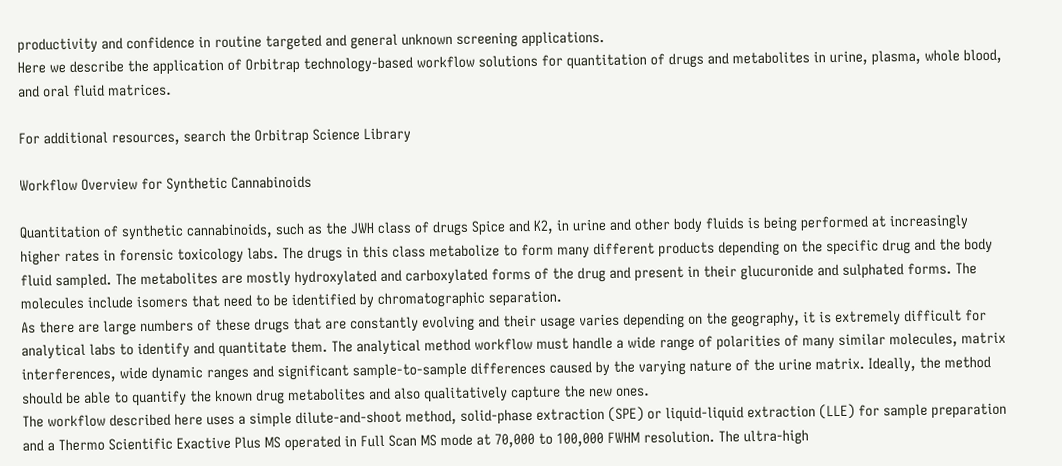productivity and confidence in routine targeted and general unknown screening applications.
Here we describe the application of Orbitrap technology-based workflow solutions for quantitation of drugs and metabolites in urine, plasma, whole blood, and oral fluid matrices.

For additional resources, search the Orbitrap Science Library

Workflow Overview for Synthetic Cannabinoids

Quantitation of synthetic cannabinoids, such as the JWH class of drugs Spice and K2, in urine and other body fluids is being performed at increasingly higher rates in forensic toxicology labs. The drugs in this class metabolize to form many different products depending on the specific drug and the body fluid sampled. The metabolites are mostly hydroxylated and carboxylated forms of the drug and present in their glucuronide and sulphated forms. The molecules include isomers that need to be identified by chromatographic separation.
As there are large numbers of these drugs that are constantly evolving and their usage varies depending on the geography, it is extremely difficult for analytical labs to identify and quantitate them. The analytical method workflow must handle a wide range of polarities of many similar molecules, matrix interferences, wide dynamic ranges and significant sample-to-sample differences caused by the varying nature of the urine matrix. Ideally, the method should be able to quantify the known drug metabolites and also qualitatively capture the new ones.
The workflow described here uses a simple dilute-and-shoot method, solid-phase extraction (SPE) or liquid-liquid extraction (LLE) for sample preparation and a Thermo Scientific Exactive Plus MS operated in Full Scan MS mode at 70,000 to 100,000 FWHM resolution. The ultra-high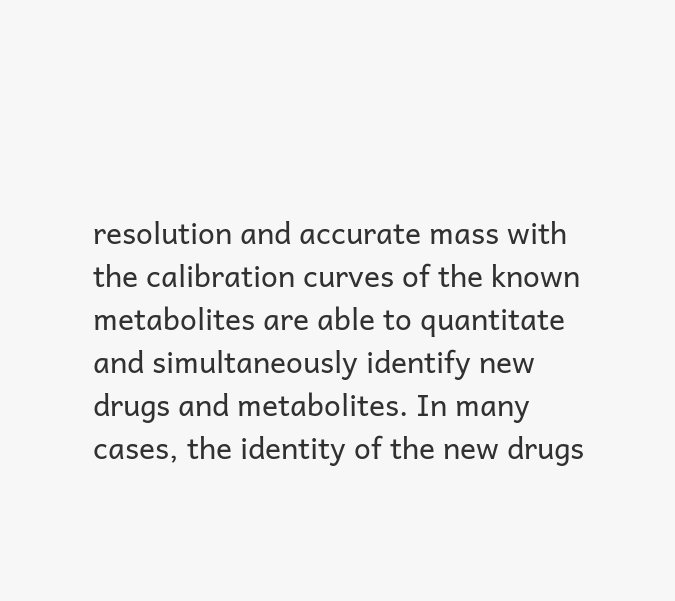resolution and accurate mass with the calibration curves of the known metabolites are able to quantitate and simultaneously identify new drugs and metabolites. In many cases, the identity of the new drugs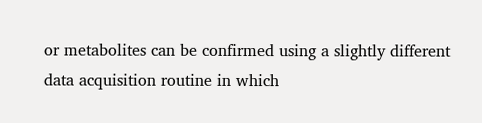or metabolites can be confirmed using a slightly different data acquisition routine in which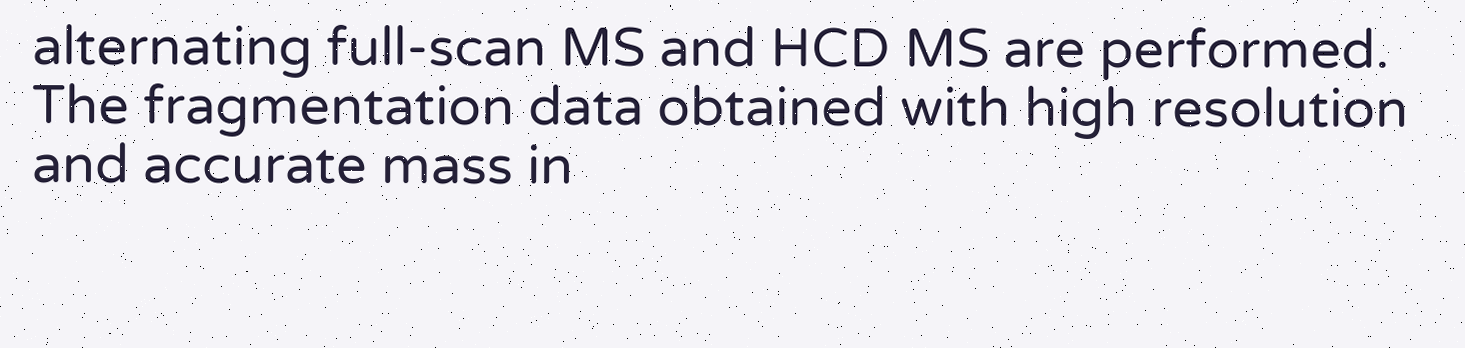alternating full-scan MS and HCD MS are performed. The fragmentation data obtained with high resolution and accurate mass in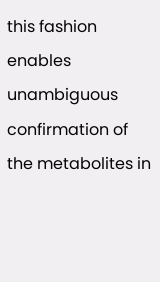this fashion enables unambiguous confirmation of the metabolites in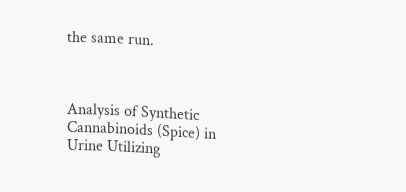the same run.



Analysis of Synthetic Cannabinoids (Spice) in Urine Utilizing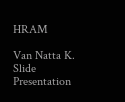HRAM

Van Natta K.
Slide Presentation